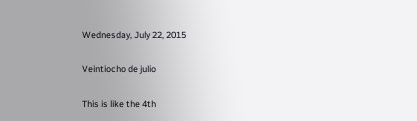Wednesday, July 22, 2015

Veintiocho de julio

This is like the 4th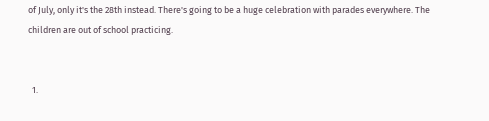of July, only it's the 28th instead. There's going to be a huge celebration with parades everywhere. The children are out of school practicing.


  1.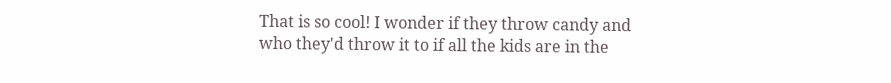That is so cool! I wonder if they throw candy and who they'd throw it to if all the kids are in the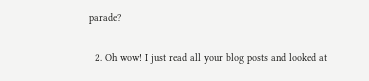parade?

  2. Oh wow! I just read all your blog posts and looked at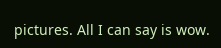pictures. All I can say is wow.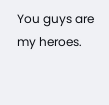You guys are my heroes.